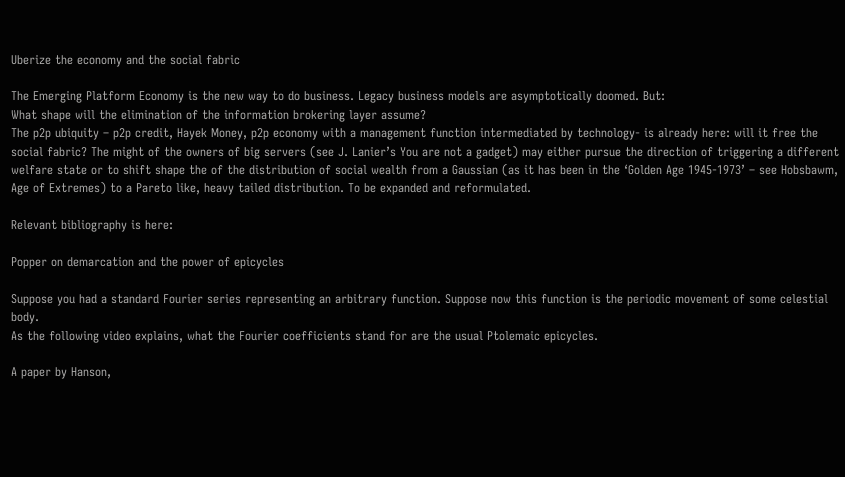Uberize the economy and the social fabric

The Emerging Platform Economy is the new way to do business. Legacy business models are asymptotically doomed. But:
What shape will the elimination of the information brokering layer assume?
The p2p ubiquity – p2p credit, Hayek Money, p2p economy with a management function intermediated by technology- is already here: will it free the social fabric? The might of the owners of big servers (see J. Lanier’s You are not a gadget) may either pursue the direction of triggering a different welfare state or to shift shape the of the distribution of social wealth from a Gaussian (as it has been in the ‘Golden Age 1945-1973’ – see Hobsbawm, Age of Extremes) to a Pareto like, heavy tailed distribution. To be expanded and reformulated.

Relevant bibliography is here:

Popper on demarcation and the power of epicycles

Suppose you had a standard Fourier series representing an arbitrary function. Suppose now this function is the periodic movement of some celestial body.
As the following video explains, what the Fourier coefficients stand for are the usual Ptolemaic epicycles.

A paper by Hanson,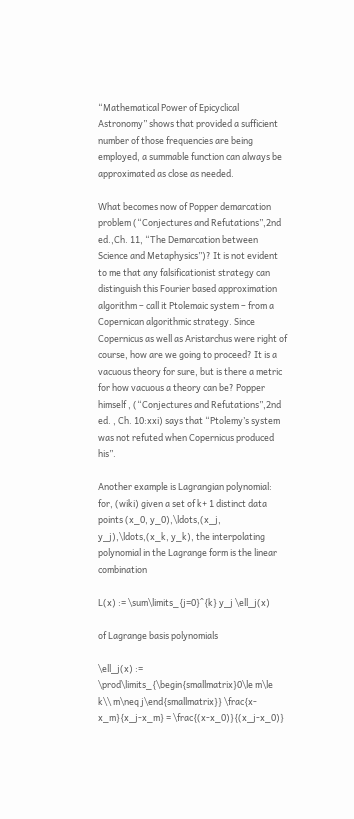“Mathematical Power of Epicyclical Astronomy” shows that provided a sufficient number of those frequencies are being employed, a summable function can always be approximated as close as needed.

What becomes now of Popper demarcation problem (“Conjectures and Refutations”,2nd ed.,Ch. 11, “The Demarcation between Science and Metaphysics”)? It is not evident to me that any falsificationist strategy can distinguish this Fourier based approximation algorithm – call it Ptolemaic system – from a Copernican algorithmic strategy. Since Copernicus as well as Aristarchus were right of course, how are we going to proceed? It is a vacuous theory for sure, but is there a metric for how vacuous a theory can be? Popper himself , (“Conjectures and Refutations”,2nd ed. , Ch. 10:xxi) says that “Ptolemy’s system was not refuted when Copernicus produced his”.

Another example is Lagrangian polynomial: for, (wiki) given a set of k+ 1 distinct data points (x_0, y_0),\ldots,(x_j, y_j),\ldots,(x_k, y_k), the interpolating polynomial in the Lagrange form is the linear combination

L(x) := \sum\limits_{j=0}^{k} y_j \ell_j(x)

of Lagrange basis polynomials

\ell_j(x) := \prod\limits_{\begin{smallmatrix}0\le m\le k\\ m\neq j\end{smallmatrix}} \frac{x-x_m}{x_j-x_m} = \frac{(x-x_0)}{(x_j-x_0)}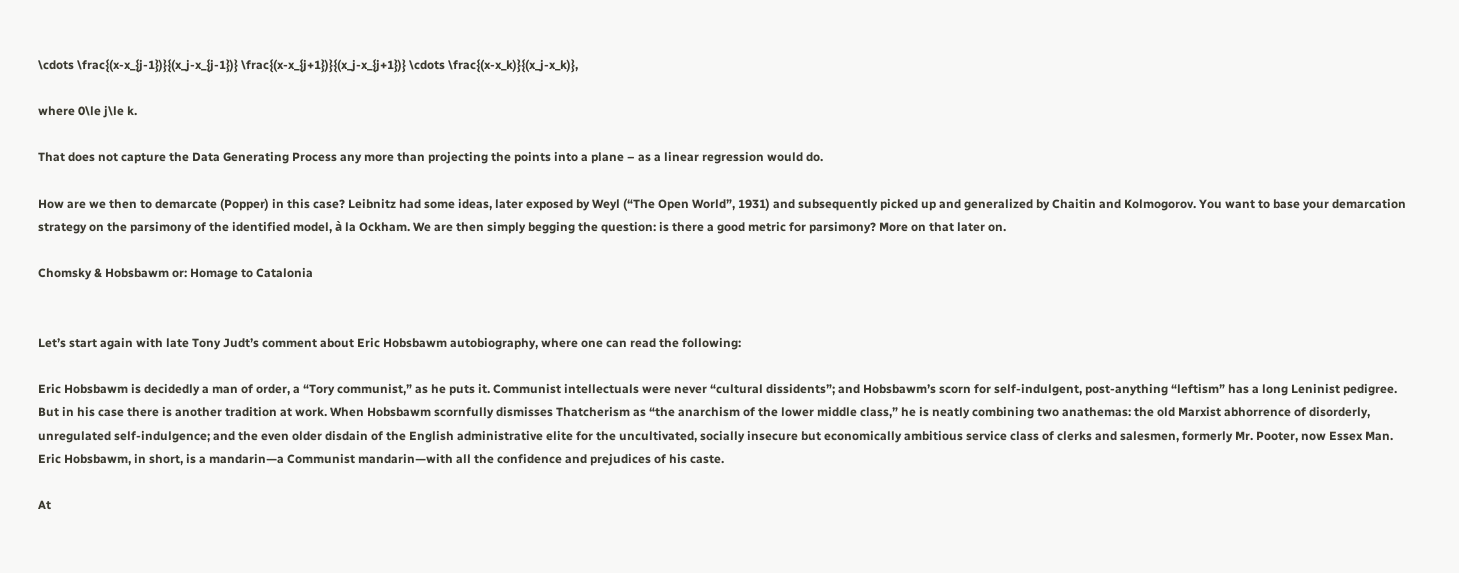\cdots \frac{(x-x_{j-1})}{(x_j-x_{j-1})} \frac{(x-x_{j+1})}{(x_j-x_{j+1})} \cdots \frac{(x-x_k)}{(x_j-x_k)},

where 0\le j\le k.

That does not capture the Data Generating Process any more than projecting the points into a plane – as a linear regression would do.

How are we then to demarcate (Popper) in this case? Leibnitz had some ideas, later exposed by Weyl (“The Open World”, 1931) and subsequently picked up and generalized by Chaitin and Kolmogorov. You want to base your demarcation strategy on the parsimony of the identified model, à la Ockham. We are then simply begging the question: is there a good metric for parsimony? More on that later on.

Chomsky & Hobsbawm or: Homage to Catalonia


Let’s start again with late Tony Judt’s comment about Eric Hobsbawm autobiography, where one can read the following:

Eric Hobsbawm is decidedly a man of order, a “Tory communist,” as he puts it. Communist intellectuals were never “cultural dissidents”; and Hobsbawm’s scorn for self-indulgent, post-anything “leftism” has a long Leninist pedigree. But in his case there is another tradition at work. When Hobsbawm scornfully dismisses Thatcherism as “the anarchism of the lower middle class,” he is neatly combining two anathemas: the old Marxist abhorrence of disorderly, unregulated self-indulgence; and the even older disdain of the English administrative elite for the uncultivated, socially insecure but economically ambitious service class of clerks and salesmen, formerly Mr. Pooter, now Essex Man. Eric Hobsbawm, in short, is a mandarin—a Communist mandarin—with all the confidence and prejudices of his caste.

At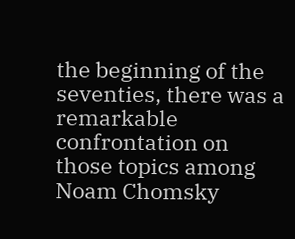the beginning of the seventies, there was a remarkable confrontation on those topics among Noam Chomsky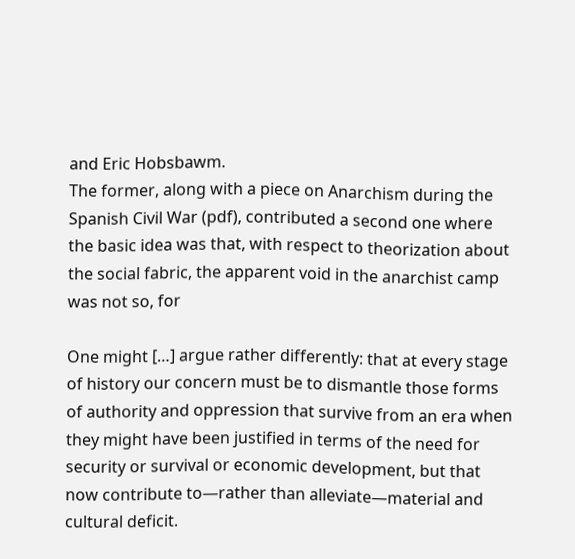and Eric Hobsbawm.
The former, along with a piece on Anarchism during the Spanish Civil War (pdf), contributed a second one where the basic idea was that, with respect to theorization about the social fabric, the apparent void in the anarchist camp was not so, for

One might […] argue rather differently: that at every stage of history our concern must be to dismantle those forms of authority and oppression that survive from an era when they might have been justified in terms of the need for security or survival or economic development, but that now contribute to—rather than alleviate—material and cultural deficit.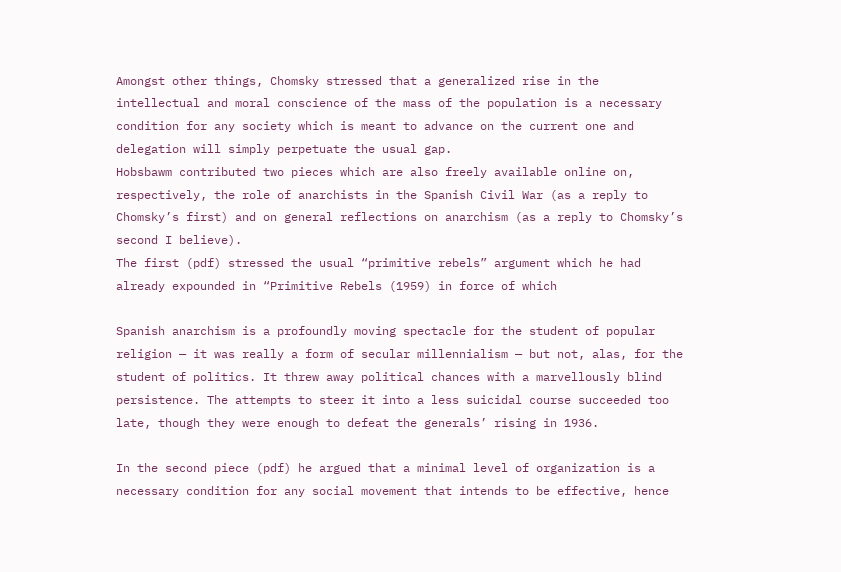Amongst other things, Chomsky stressed that a generalized rise in the intellectual and moral conscience of the mass of the population is a necessary condition for any society which is meant to advance on the current one and delegation will simply perpetuate the usual gap.
Hobsbawm contributed two pieces which are also freely available online on, respectively, the role of anarchists in the Spanish Civil War (as a reply to Chomsky’s first) and on general reflections on anarchism (as a reply to Chomsky’s second I believe).
The first (pdf) stressed the usual “primitive rebels” argument which he had already expounded in “Primitive Rebels (1959) in force of which

Spanish anarchism is a profoundly moving spectacle for the student of popular religion — it was really a form of secular millennialism — but not, alas, for the student of politics. It threw away political chances with a marvellously blind persistence. The attempts to steer it into a less suicidal course succeeded too late, though they were enough to defeat the generals’ rising in 1936.

In the second piece (pdf) he argued that a minimal level of organization is a necessary condition for any social movement that intends to be effective, hence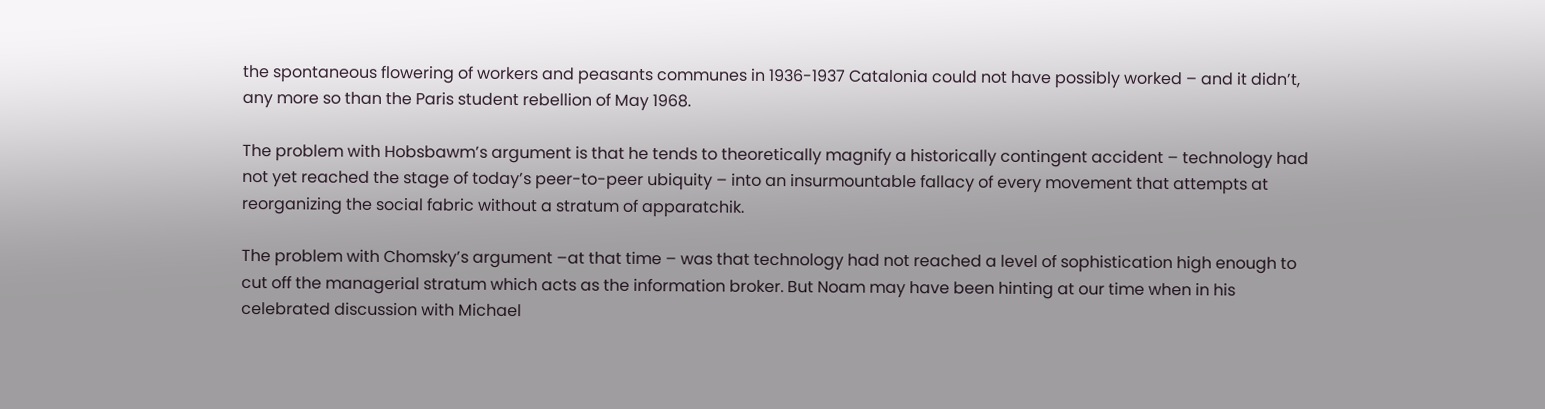the spontaneous flowering of workers and peasants communes in 1936-1937 Catalonia could not have possibly worked – and it didn’t, any more so than the Paris student rebellion of May 1968.

The problem with Hobsbawm’s argument is that he tends to theoretically magnify a historically contingent accident – technology had not yet reached the stage of today’s peer-to-peer ubiquity – into an insurmountable fallacy of every movement that attempts at reorganizing the social fabric without a stratum of apparatchik.

The problem with Chomsky’s argument –at that time – was that technology had not reached a level of sophistication high enough to cut off the managerial stratum which acts as the information broker. But Noam may have been hinting at our time when in his celebrated discussion with Michael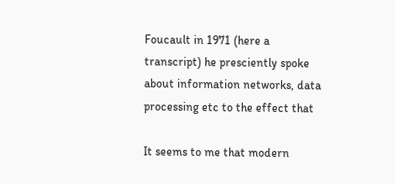Foucault in 1971 (here a transcript) he presciently spoke  about information networks, data processing etc to the effect that

It seems to me that modern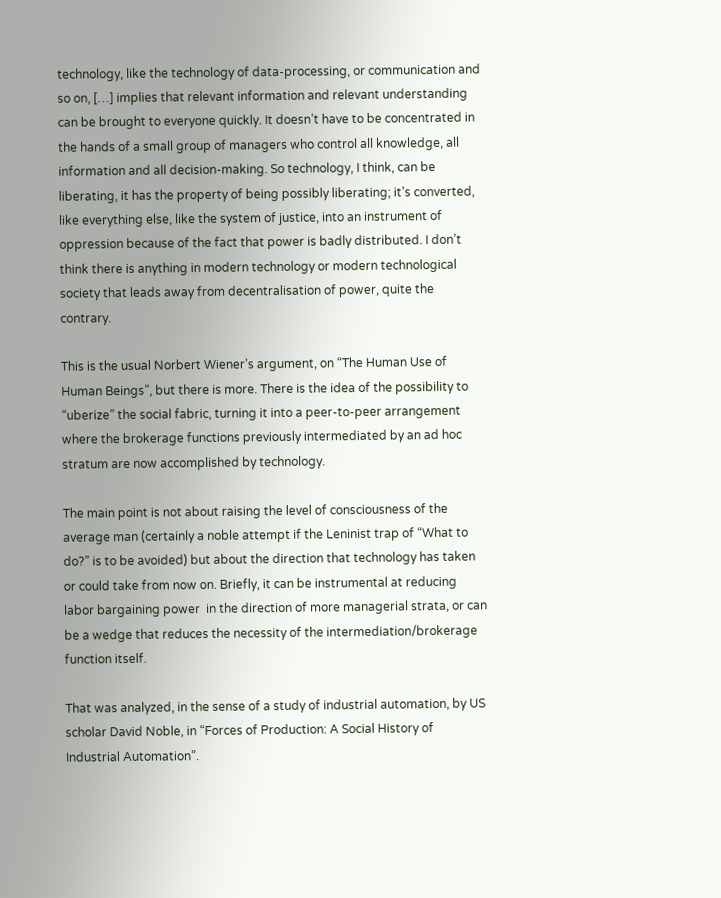technology, like the technology of data-processing, or communication and so on, […] implies that relevant information and relevant understanding can be brought to everyone quickly. It doesn’t have to be concentrated in the hands of a small group of managers who control all knowledge, all information and all decision-making. So technology, I think, can be liberating, it has the property of being possibly liberating; it’s converted, like everything else, like the system of justice, into an instrument of oppression because of the fact that power is badly distributed. I don’t think there is anything in modern technology or modern technological society that leads away from decentralisation of power, quite the contrary.

This is the usual Norbert Wiener’s argument, on “The Human Use of Human Beings”, but there is more. There is the idea of the possibility to “uberize” the social fabric, turning it into a peer-to-peer arrangement where the brokerage functions previously intermediated by an ad hoc stratum are now accomplished by technology.

The main point is not about raising the level of consciousness of the average man (certainly a noble attempt if the Leninist trap of “What to do?” is to be avoided) but about the direction that technology has taken or could take from now on. Briefly, it can be instrumental at reducing labor bargaining power  in the direction of more managerial strata, or can be a wedge that reduces the necessity of the intermediation/brokerage function itself.

That was analyzed, in the sense of a study of industrial automation, by US scholar David Noble, in “Forces of Production: A Social History of Industrial Automation”.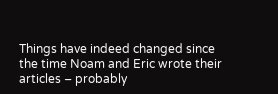Things have indeed changed since the time Noam and Eric wrote their articles – probably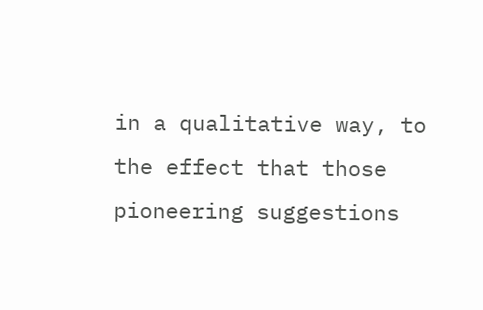in a qualitative way, to the effect that those pioneering suggestions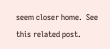seem closer home.  See this related post.